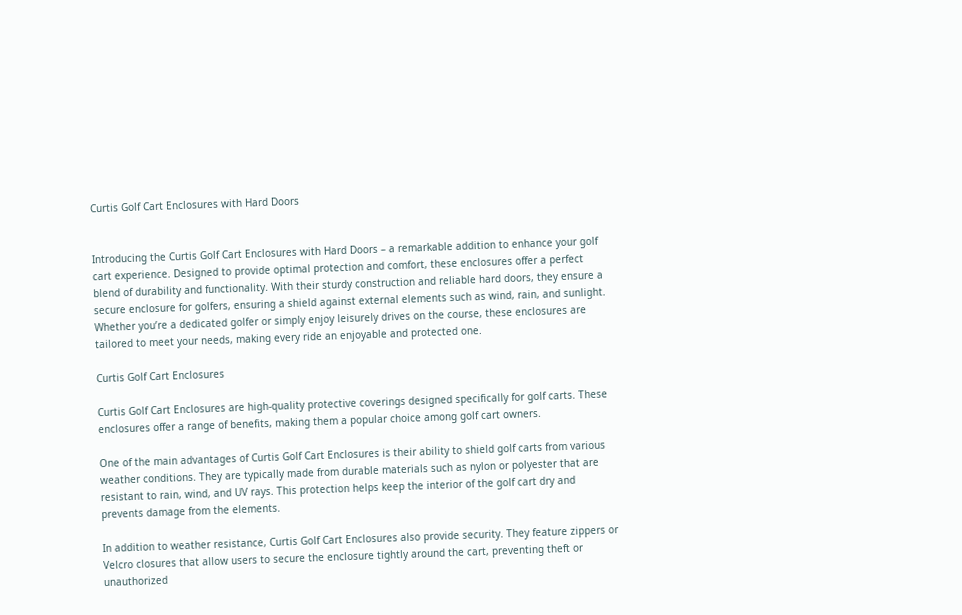Curtis Golf Cart Enclosures with Hard Doors


Introducing the Curtis Golf Cart Enclosures with Hard Doors – a remarkable addition to enhance your golf cart experience. Designed to provide optimal protection and comfort, these enclosures offer a perfect blend of durability and functionality. With their sturdy construction and reliable hard doors, they ensure a secure enclosure for golfers, ensuring a shield against external elements such as wind, rain, and sunlight. Whether you’re a dedicated golfer or simply enjoy leisurely drives on the course, these enclosures are tailored to meet your needs, making every ride an enjoyable and protected one.

Curtis Golf Cart Enclosures

Curtis Golf Cart Enclosures are high-quality protective coverings designed specifically for golf carts. These enclosures offer a range of benefits, making them a popular choice among golf cart owners.

One of the main advantages of Curtis Golf Cart Enclosures is their ability to shield golf carts from various weather conditions. They are typically made from durable materials such as nylon or polyester that are resistant to rain, wind, and UV rays. This protection helps keep the interior of the golf cart dry and prevents damage from the elements.

In addition to weather resistance, Curtis Golf Cart Enclosures also provide security. They feature zippers or Velcro closures that allow users to secure the enclosure tightly around the cart, preventing theft or unauthorized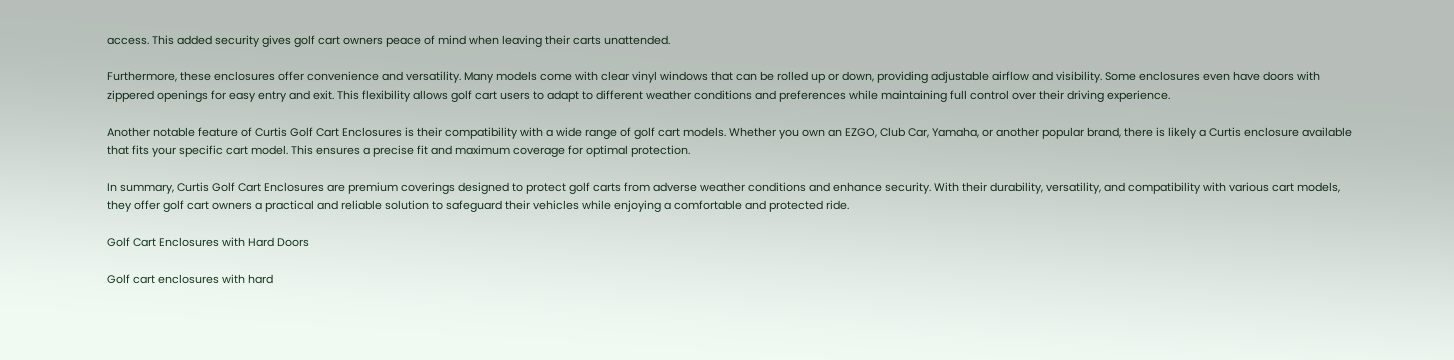access. This added security gives golf cart owners peace of mind when leaving their carts unattended.

Furthermore, these enclosures offer convenience and versatility. Many models come with clear vinyl windows that can be rolled up or down, providing adjustable airflow and visibility. Some enclosures even have doors with zippered openings for easy entry and exit. This flexibility allows golf cart users to adapt to different weather conditions and preferences while maintaining full control over their driving experience.

Another notable feature of Curtis Golf Cart Enclosures is their compatibility with a wide range of golf cart models. Whether you own an EZGO, Club Car, Yamaha, or another popular brand, there is likely a Curtis enclosure available that fits your specific cart model. This ensures a precise fit and maximum coverage for optimal protection.

In summary, Curtis Golf Cart Enclosures are premium coverings designed to protect golf carts from adverse weather conditions and enhance security. With their durability, versatility, and compatibility with various cart models, they offer golf cart owners a practical and reliable solution to safeguard their vehicles while enjoying a comfortable and protected ride.

Golf Cart Enclosures with Hard Doors

Golf cart enclosures with hard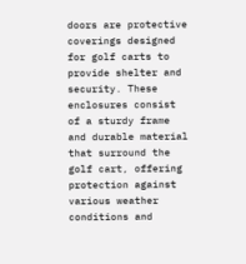doors are protective coverings designed for golf carts to provide shelter and security. These enclosures consist of a sturdy frame and durable material that surround the golf cart, offering protection against various weather conditions and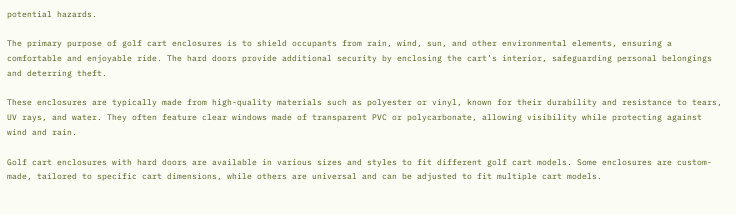potential hazards.

The primary purpose of golf cart enclosures is to shield occupants from rain, wind, sun, and other environmental elements, ensuring a comfortable and enjoyable ride. The hard doors provide additional security by enclosing the cart’s interior, safeguarding personal belongings and deterring theft.

These enclosures are typically made from high-quality materials such as polyester or vinyl, known for their durability and resistance to tears, UV rays, and water. They often feature clear windows made of transparent PVC or polycarbonate, allowing visibility while protecting against wind and rain.

Golf cart enclosures with hard doors are available in various sizes and styles to fit different golf cart models. Some enclosures are custom-made, tailored to specific cart dimensions, while others are universal and can be adjusted to fit multiple cart models.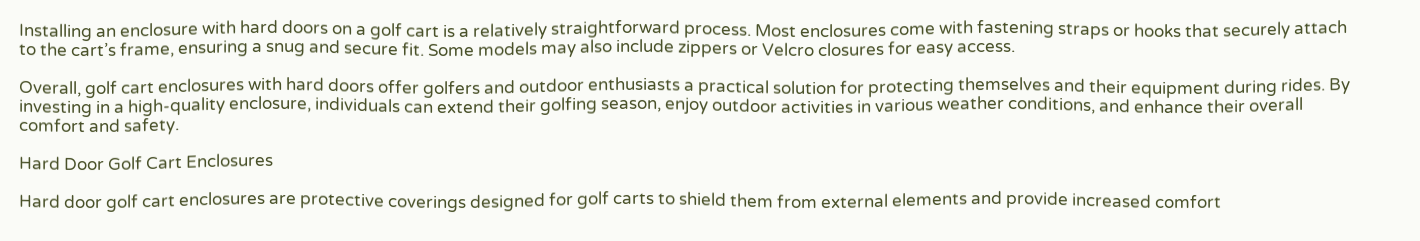Installing an enclosure with hard doors on a golf cart is a relatively straightforward process. Most enclosures come with fastening straps or hooks that securely attach to the cart’s frame, ensuring a snug and secure fit. Some models may also include zippers or Velcro closures for easy access.

Overall, golf cart enclosures with hard doors offer golfers and outdoor enthusiasts a practical solution for protecting themselves and their equipment during rides. By investing in a high-quality enclosure, individuals can extend their golfing season, enjoy outdoor activities in various weather conditions, and enhance their overall comfort and safety.

Hard Door Golf Cart Enclosures

Hard door golf cart enclosures are protective coverings designed for golf carts to shield them from external elements and provide increased comfort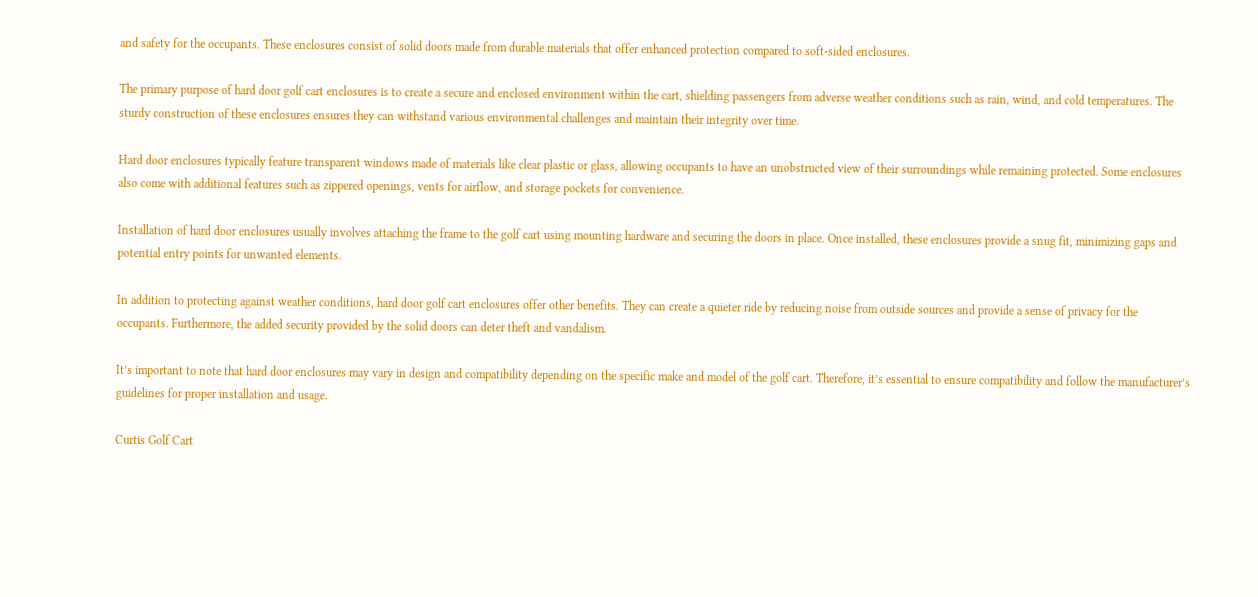and safety for the occupants. These enclosures consist of solid doors made from durable materials that offer enhanced protection compared to soft-sided enclosures.

The primary purpose of hard door golf cart enclosures is to create a secure and enclosed environment within the cart, shielding passengers from adverse weather conditions such as rain, wind, and cold temperatures. The sturdy construction of these enclosures ensures they can withstand various environmental challenges and maintain their integrity over time.

Hard door enclosures typically feature transparent windows made of materials like clear plastic or glass, allowing occupants to have an unobstructed view of their surroundings while remaining protected. Some enclosures also come with additional features such as zippered openings, vents for airflow, and storage pockets for convenience.

Installation of hard door enclosures usually involves attaching the frame to the golf cart using mounting hardware and securing the doors in place. Once installed, these enclosures provide a snug fit, minimizing gaps and potential entry points for unwanted elements.

In addition to protecting against weather conditions, hard door golf cart enclosures offer other benefits. They can create a quieter ride by reducing noise from outside sources and provide a sense of privacy for the occupants. Furthermore, the added security provided by the solid doors can deter theft and vandalism.

It’s important to note that hard door enclosures may vary in design and compatibility depending on the specific make and model of the golf cart. Therefore, it’s essential to ensure compatibility and follow the manufacturer’s guidelines for proper installation and usage.

Curtis Golf Cart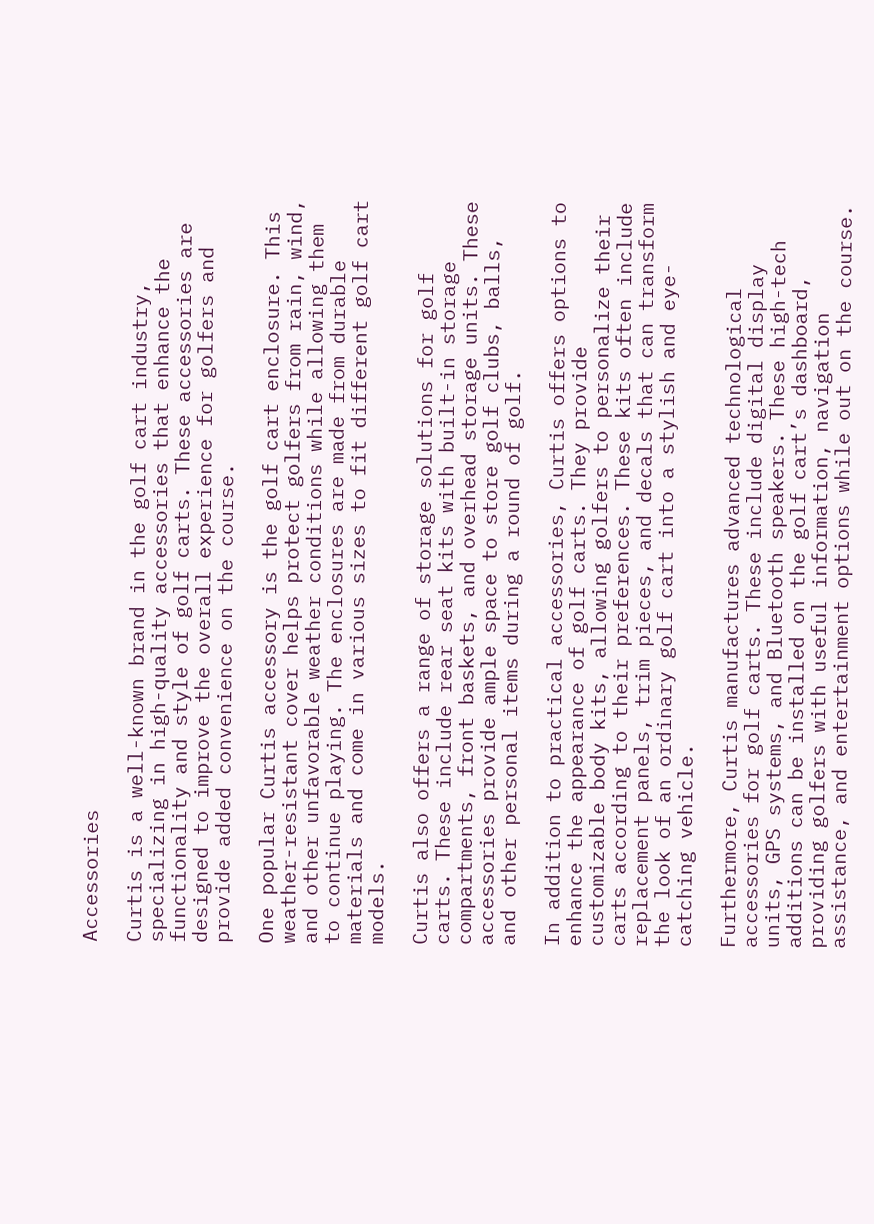Accessories

Curtis is a well-known brand in the golf cart industry, specializing in high-quality accessories that enhance the functionality and style of golf carts. These accessories are designed to improve the overall experience for golfers and provide added convenience on the course.

One popular Curtis accessory is the golf cart enclosure. This weather-resistant cover helps protect golfers from rain, wind, and other unfavorable weather conditions while allowing them to continue playing. The enclosures are made from durable materials and come in various sizes to fit different golf cart models.

Curtis also offers a range of storage solutions for golf carts. These include rear seat kits with built-in storage compartments, front baskets, and overhead storage units. These accessories provide ample space to store golf clubs, balls, and other personal items during a round of golf.

In addition to practical accessories, Curtis offers options to enhance the appearance of golf carts. They provide customizable body kits, allowing golfers to personalize their carts according to their preferences. These kits often include replacement panels, trim pieces, and decals that can transform the look of an ordinary golf cart into a stylish and eye-catching vehicle.

Furthermore, Curtis manufactures advanced technological accessories for golf carts. These include digital display units, GPS systems, and Bluetooth speakers. These high-tech additions can be installed on the golf cart’s dashboard, providing golfers with useful information, navigation assistance, and entertainment options while out on the course.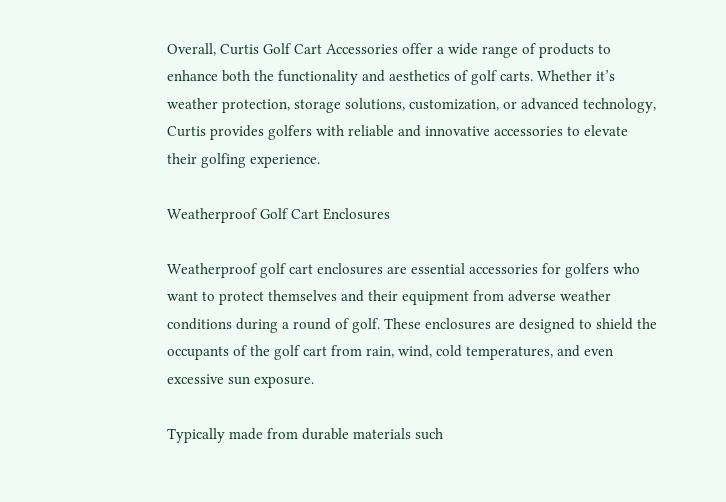Overall, Curtis Golf Cart Accessories offer a wide range of products to enhance both the functionality and aesthetics of golf carts. Whether it’s weather protection, storage solutions, customization, or advanced technology, Curtis provides golfers with reliable and innovative accessories to elevate their golfing experience.

Weatherproof Golf Cart Enclosures

Weatherproof golf cart enclosures are essential accessories for golfers who want to protect themselves and their equipment from adverse weather conditions during a round of golf. These enclosures are designed to shield the occupants of the golf cart from rain, wind, cold temperatures, and even excessive sun exposure.

Typically made from durable materials such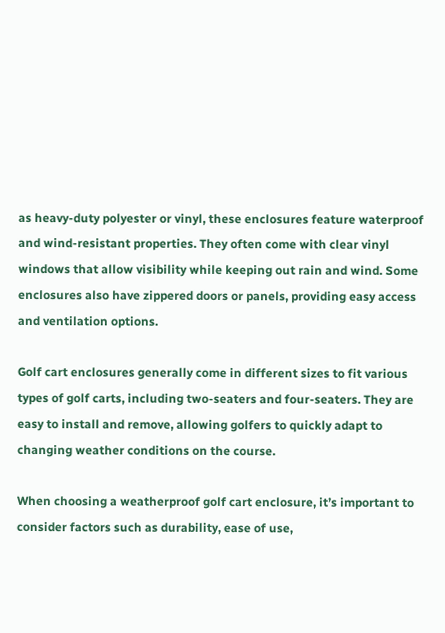as heavy-duty polyester or vinyl, these enclosures feature waterproof and wind-resistant properties. They often come with clear vinyl windows that allow visibility while keeping out rain and wind. Some enclosures also have zippered doors or panels, providing easy access and ventilation options.

Golf cart enclosures generally come in different sizes to fit various types of golf carts, including two-seaters and four-seaters. They are easy to install and remove, allowing golfers to quickly adapt to changing weather conditions on the course.

When choosing a weatherproof golf cart enclosure, it’s important to consider factors such as durability, ease of use,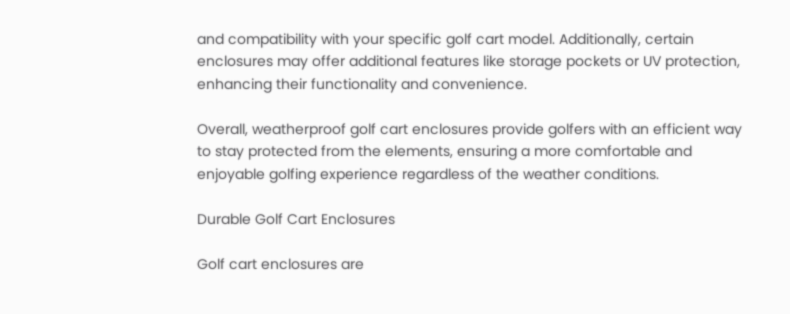and compatibility with your specific golf cart model. Additionally, certain enclosures may offer additional features like storage pockets or UV protection, enhancing their functionality and convenience.

Overall, weatherproof golf cart enclosures provide golfers with an efficient way to stay protected from the elements, ensuring a more comfortable and enjoyable golfing experience regardless of the weather conditions.

Durable Golf Cart Enclosures

Golf cart enclosures are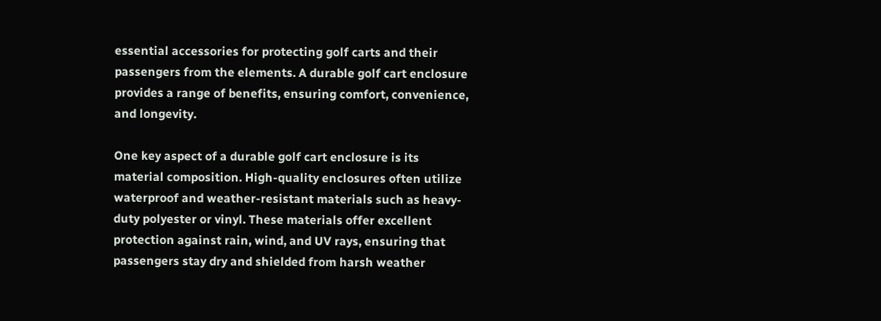essential accessories for protecting golf carts and their passengers from the elements. A durable golf cart enclosure provides a range of benefits, ensuring comfort, convenience, and longevity.

One key aspect of a durable golf cart enclosure is its material composition. High-quality enclosures often utilize waterproof and weather-resistant materials such as heavy-duty polyester or vinyl. These materials offer excellent protection against rain, wind, and UV rays, ensuring that passengers stay dry and shielded from harsh weather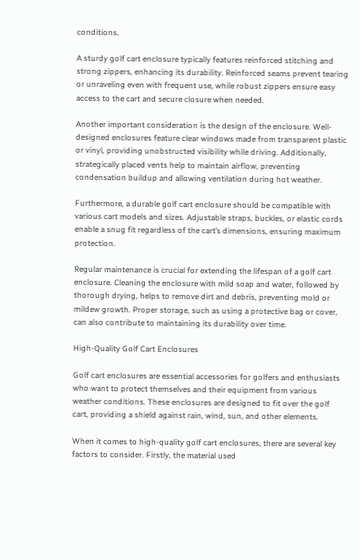conditions.

A sturdy golf cart enclosure typically features reinforced stitching and strong zippers, enhancing its durability. Reinforced seams prevent tearing or unraveling even with frequent use, while robust zippers ensure easy access to the cart and secure closure when needed.

Another important consideration is the design of the enclosure. Well-designed enclosures feature clear windows made from transparent plastic or vinyl, providing unobstructed visibility while driving. Additionally, strategically placed vents help to maintain airflow, preventing condensation buildup and allowing ventilation during hot weather.

Furthermore, a durable golf cart enclosure should be compatible with various cart models and sizes. Adjustable straps, buckles, or elastic cords enable a snug fit regardless of the cart’s dimensions, ensuring maximum protection.

Regular maintenance is crucial for extending the lifespan of a golf cart enclosure. Cleaning the enclosure with mild soap and water, followed by thorough drying, helps to remove dirt and debris, preventing mold or mildew growth. Proper storage, such as using a protective bag or cover, can also contribute to maintaining its durability over time.

High-Quality Golf Cart Enclosures

Golf cart enclosures are essential accessories for golfers and enthusiasts who want to protect themselves and their equipment from various weather conditions. These enclosures are designed to fit over the golf cart, providing a shield against rain, wind, sun, and other elements.

When it comes to high-quality golf cart enclosures, there are several key factors to consider. Firstly, the material used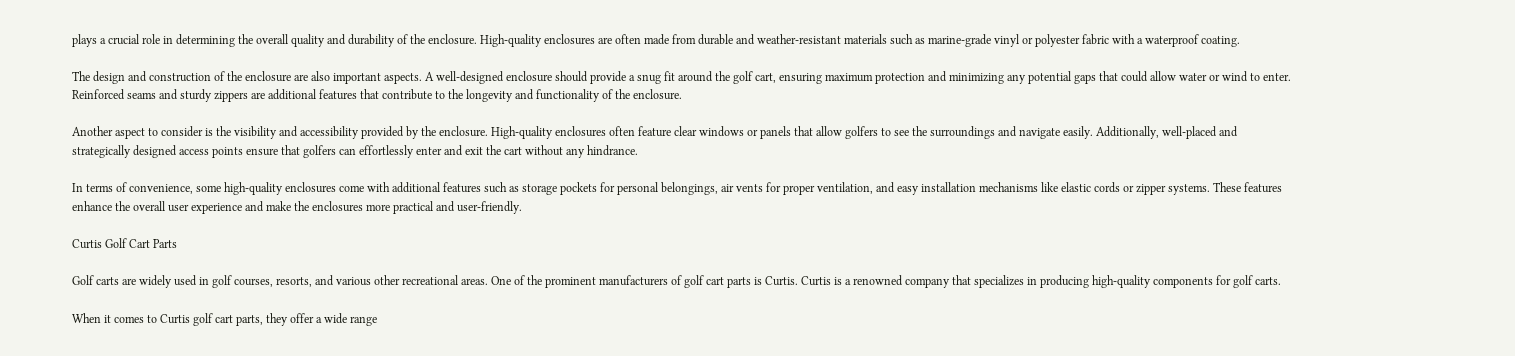plays a crucial role in determining the overall quality and durability of the enclosure. High-quality enclosures are often made from durable and weather-resistant materials such as marine-grade vinyl or polyester fabric with a waterproof coating.

The design and construction of the enclosure are also important aspects. A well-designed enclosure should provide a snug fit around the golf cart, ensuring maximum protection and minimizing any potential gaps that could allow water or wind to enter. Reinforced seams and sturdy zippers are additional features that contribute to the longevity and functionality of the enclosure.

Another aspect to consider is the visibility and accessibility provided by the enclosure. High-quality enclosures often feature clear windows or panels that allow golfers to see the surroundings and navigate easily. Additionally, well-placed and strategically designed access points ensure that golfers can effortlessly enter and exit the cart without any hindrance.

In terms of convenience, some high-quality enclosures come with additional features such as storage pockets for personal belongings, air vents for proper ventilation, and easy installation mechanisms like elastic cords or zipper systems. These features enhance the overall user experience and make the enclosures more practical and user-friendly.

Curtis Golf Cart Parts

Golf carts are widely used in golf courses, resorts, and various other recreational areas. One of the prominent manufacturers of golf cart parts is Curtis. Curtis is a renowned company that specializes in producing high-quality components for golf carts.

When it comes to Curtis golf cart parts, they offer a wide range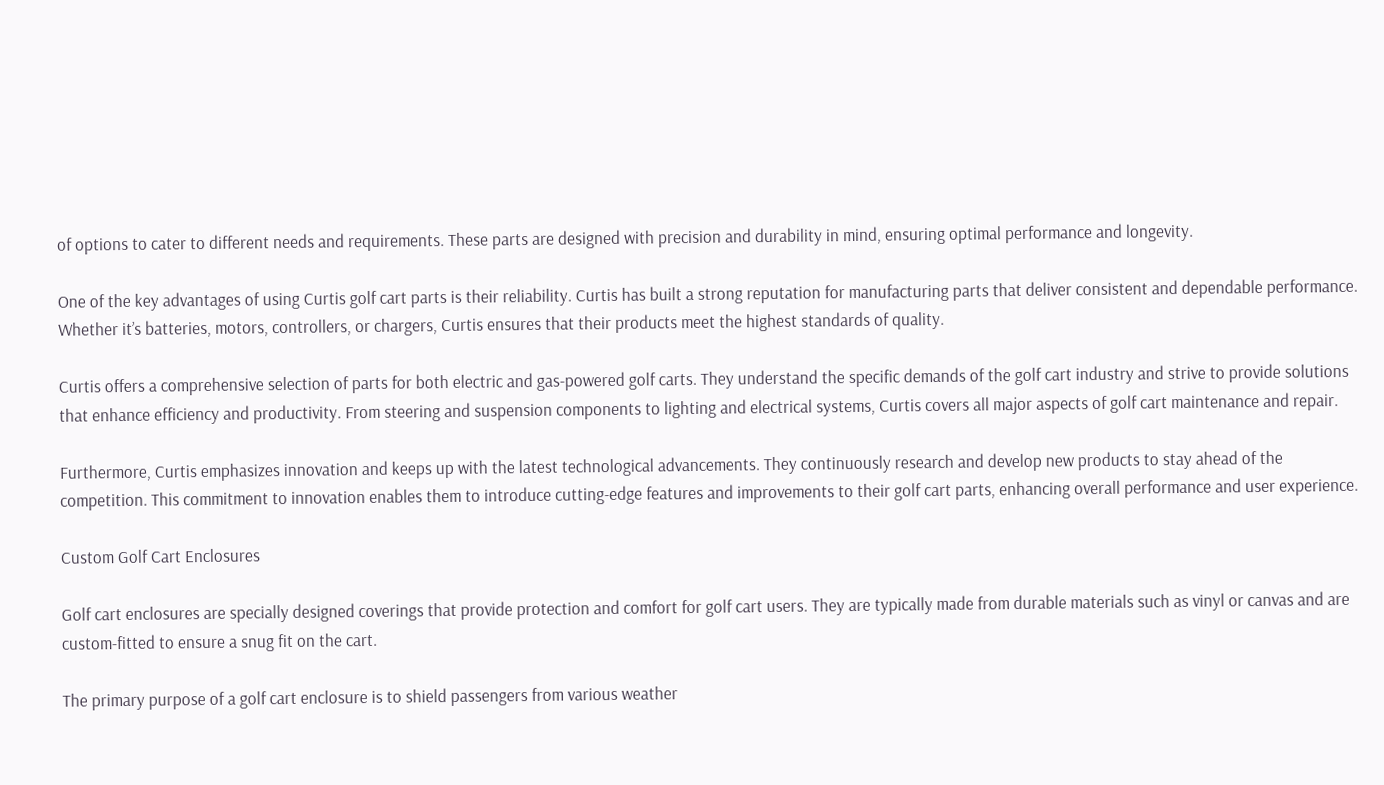of options to cater to different needs and requirements. These parts are designed with precision and durability in mind, ensuring optimal performance and longevity.

One of the key advantages of using Curtis golf cart parts is their reliability. Curtis has built a strong reputation for manufacturing parts that deliver consistent and dependable performance. Whether it’s batteries, motors, controllers, or chargers, Curtis ensures that their products meet the highest standards of quality.

Curtis offers a comprehensive selection of parts for both electric and gas-powered golf carts. They understand the specific demands of the golf cart industry and strive to provide solutions that enhance efficiency and productivity. From steering and suspension components to lighting and electrical systems, Curtis covers all major aspects of golf cart maintenance and repair.

Furthermore, Curtis emphasizes innovation and keeps up with the latest technological advancements. They continuously research and develop new products to stay ahead of the competition. This commitment to innovation enables them to introduce cutting-edge features and improvements to their golf cart parts, enhancing overall performance and user experience.

Custom Golf Cart Enclosures

Golf cart enclosures are specially designed coverings that provide protection and comfort for golf cart users. They are typically made from durable materials such as vinyl or canvas and are custom-fitted to ensure a snug fit on the cart.

The primary purpose of a golf cart enclosure is to shield passengers from various weather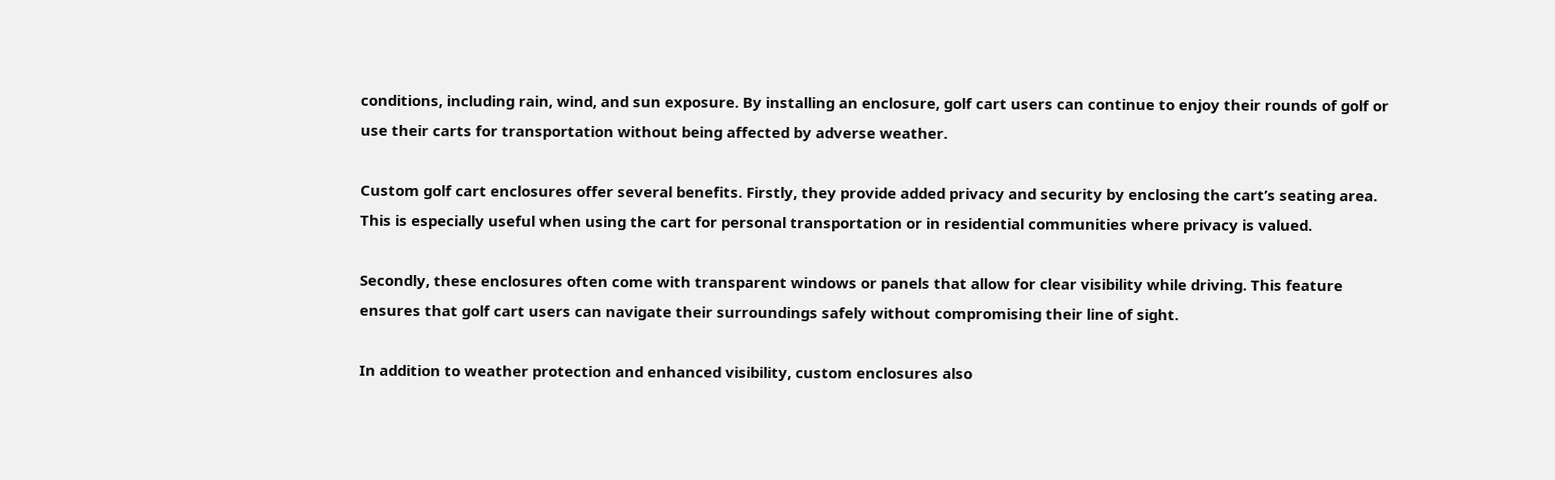conditions, including rain, wind, and sun exposure. By installing an enclosure, golf cart users can continue to enjoy their rounds of golf or use their carts for transportation without being affected by adverse weather.

Custom golf cart enclosures offer several benefits. Firstly, they provide added privacy and security by enclosing the cart’s seating area. This is especially useful when using the cart for personal transportation or in residential communities where privacy is valued.

Secondly, these enclosures often come with transparent windows or panels that allow for clear visibility while driving. This feature ensures that golf cart users can navigate their surroundings safely without compromising their line of sight.

In addition to weather protection and enhanced visibility, custom enclosures also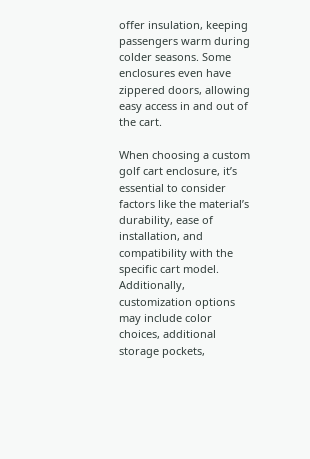offer insulation, keeping passengers warm during colder seasons. Some enclosures even have zippered doors, allowing easy access in and out of the cart.

When choosing a custom golf cart enclosure, it’s essential to consider factors like the material’s durability, ease of installation, and compatibility with the specific cart model. Additionally, customization options may include color choices, additional storage pockets,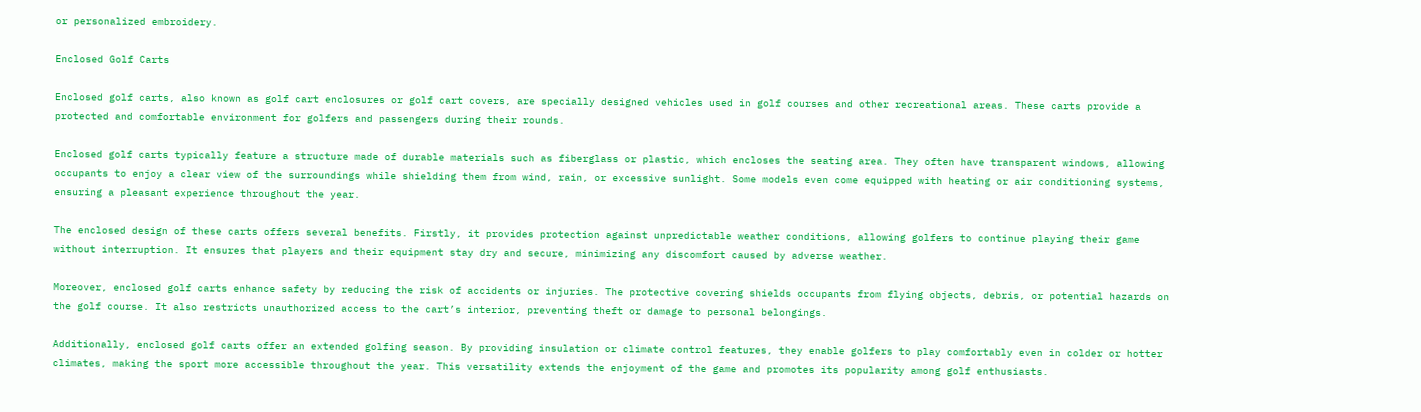or personalized embroidery.

Enclosed Golf Carts

Enclosed golf carts, also known as golf cart enclosures or golf cart covers, are specially designed vehicles used in golf courses and other recreational areas. These carts provide a protected and comfortable environment for golfers and passengers during their rounds.

Enclosed golf carts typically feature a structure made of durable materials such as fiberglass or plastic, which encloses the seating area. They often have transparent windows, allowing occupants to enjoy a clear view of the surroundings while shielding them from wind, rain, or excessive sunlight. Some models even come equipped with heating or air conditioning systems, ensuring a pleasant experience throughout the year.

The enclosed design of these carts offers several benefits. Firstly, it provides protection against unpredictable weather conditions, allowing golfers to continue playing their game without interruption. It ensures that players and their equipment stay dry and secure, minimizing any discomfort caused by adverse weather.

Moreover, enclosed golf carts enhance safety by reducing the risk of accidents or injuries. The protective covering shields occupants from flying objects, debris, or potential hazards on the golf course. It also restricts unauthorized access to the cart’s interior, preventing theft or damage to personal belongings.

Additionally, enclosed golf carts offer an extended golfing season. By providing insulation or climate control features, they enable golfers to play comfortably even in colder or hotter climates, making the sport more accessible throughout the year. This versatility extends the enjoyment of the game and promotes its popularity among golf enthusiasts.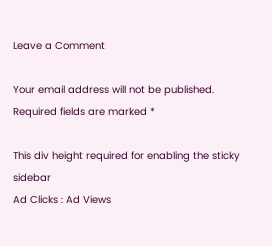Leave a Comment

Your email address will not be published. Required fields are marked *

This div height required for enabling the sticky sidebar
Ad Clicks : Ad Views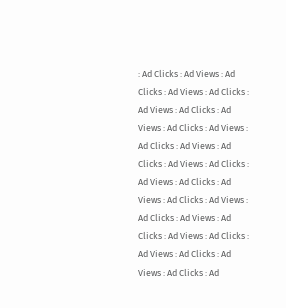: Ad Clicks : Ad Views : Ad Clicks : Ad Views : Ad Clicks : Ad Views : Ad Clicks : Ad Views : Ad Clicks : Ad Views : Ad Clicks : Ad Views : Ad Clicks : Ad Views : Ad Clicks : Ad Views : Ad Clicks : Ad Views : Ad Clicks : Ad Views : Ad Clicks : Ad Views : Ad Clicks : Ad Views : Ad Clicks : Ad Views : Ad Clicks : Ad Views : Ad Clicks : Ad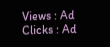Views : Ad Clicks : Ad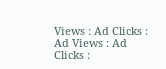Views : Ad Clicks : Ad Views : Ad Clicks :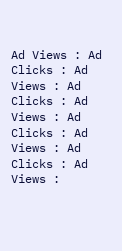Ad Views : Ad Clicks : Ad Views : Ad Clicks : Ad Views : Ad Clicks : Ad Views : Ad Clicks : Ad Views :